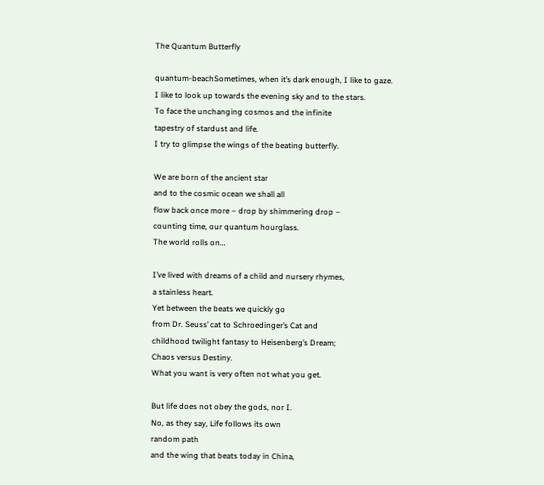The Quantum Butterfly

quantum-beachSometimes, when it’s dark enough, I like to gaze.
I like to look up towards the evening sky and to the stars.
To face the unchanging cosmos and the infinite
tapestry of stardust and life.
I try to glimpse the wings of the beating butterfly.

We are born of the ancient star
and to the cosmic ocean we shall all
flow back once more – drop by shimmering drop –
counting time, our quantum hourglass.
The world rolls on…

I’ve lived with dreams of a child and nursery rhymes,
a stainless heart.
Yet between the beats we quickly go
from Dr. Seuss’ cat to Schroedinger’s Cat and
childhood twilight fantasy to Heisenberg’s Dream;
Chaos versus Destiny.
What you want is very often not what you get.

But life does not obey the gods, nor I.
No, as they say, Life follows its own
random path
and the wing that beats today in China,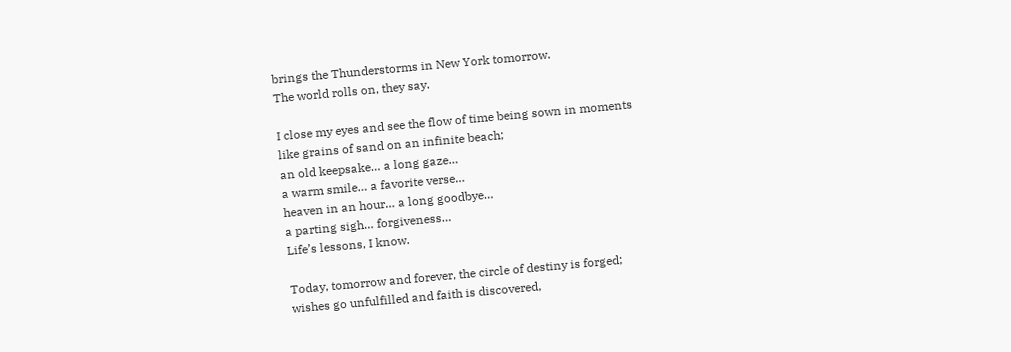brings the Thunderstorms in New York tomorrow.
The world rolls on, they say.

I close my eyes and see the flow of time being sown in moments
like grains of sand on an infinite beach;
an old keepsake… a long gaze…
a warm smile… a favorite verse…
heaven in an hour… a long goodbye…
a parting sigh… forgiveness…
Life’s lessons, I know.

Today, tomorrow and forever, the circle of destiny is forged;
wishes go unfulfilled and faith is discovered,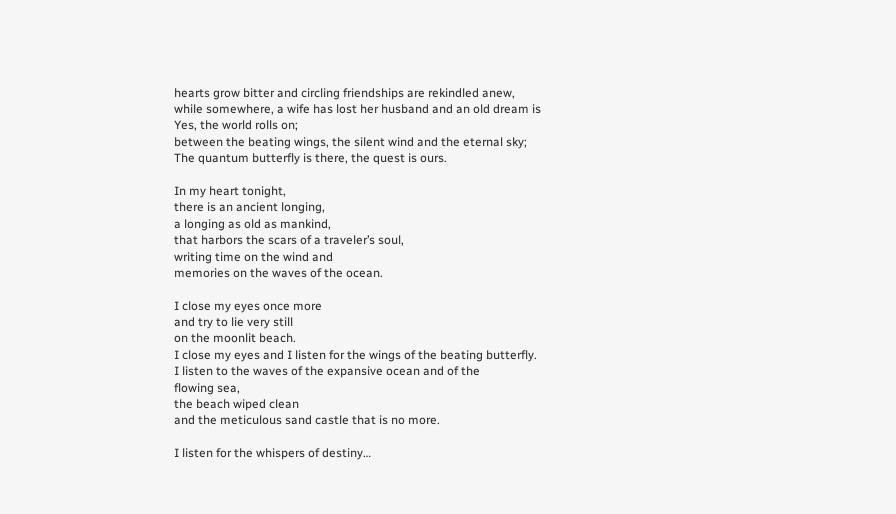hearts grow bitter and circling friendships are rekindled anew,
while somewhere, a wife has lost her husband and an old dream is
Yes, the world rolls on;
between the beating wings, the silent wind and the eternal sky;
The quantum butterfly is there, the quest is ours.

In my heart tonight,
there is an ancient longing,
a longing as old as mankind,
that harbors the scars of a traveler’s soul,
writing time on the wind and
memories on the waves of the ocean.

I close my eyes once more
and try to lie very still
on the moonlit beach.
I close my eyes and I listen for the wings of the beating butterfly.
I listen to the waves of the expansive ocean and of the
flowing sea,
the beach wiped clean
and the meticulous sand castle that is no more.

I listen for the whispers of destiny…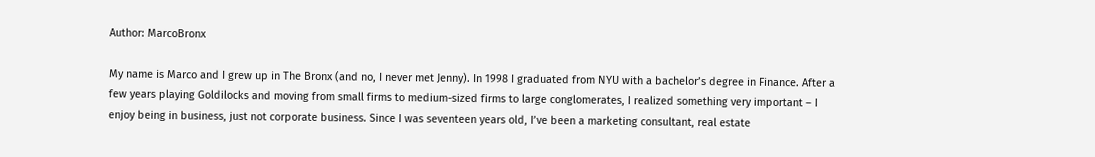Author: MarcoBronx

My name is Marco and I grew up in The Bronx (and no, I never met Jenny). In 1998 I graduated from NYU with a bachelor’s degree in Finance. After a few years playing Goldilocks and moving from small firms to medium-sized firms to large conglomerates, I realized something very important – I enjoy being in business, just not corporate business. Since I was seventeen years old, I’ve been a marketing consultant, real estate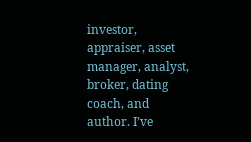investor, appraiser, asset manager, analyst, broker, dating coach, and author. I’ve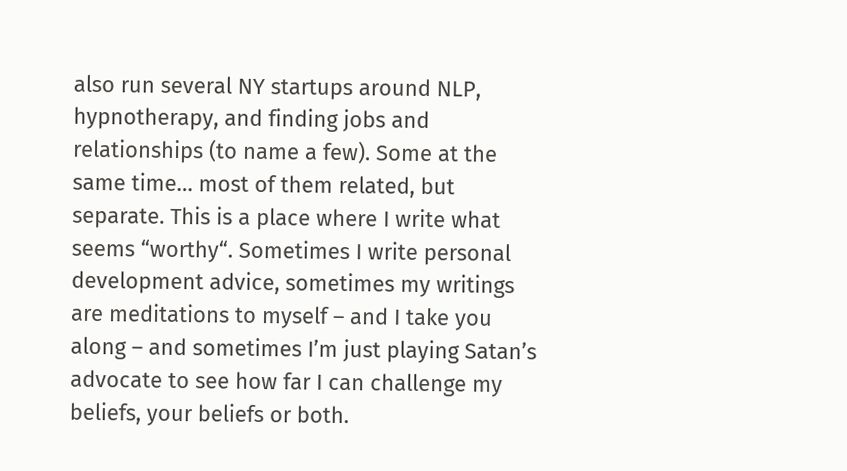also run several NY startups around NLP, hypnotherapy, and finding jobs and relationships (to name a few). Some at the same time… most of them related, but separate. This is a place where I write what seems “worthy“. Sometimes I write personal development advice, sometimes my writings are meditations to myself – and I take you along – and sometimes I’m just playing Satan’s advocate to see how far I can challenge my beliefs, your beliefs or both.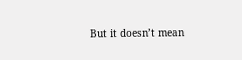But it doesn’t mean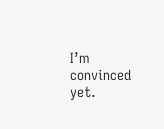I’m convinced yet.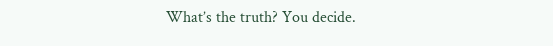What’s the truth? You decide.